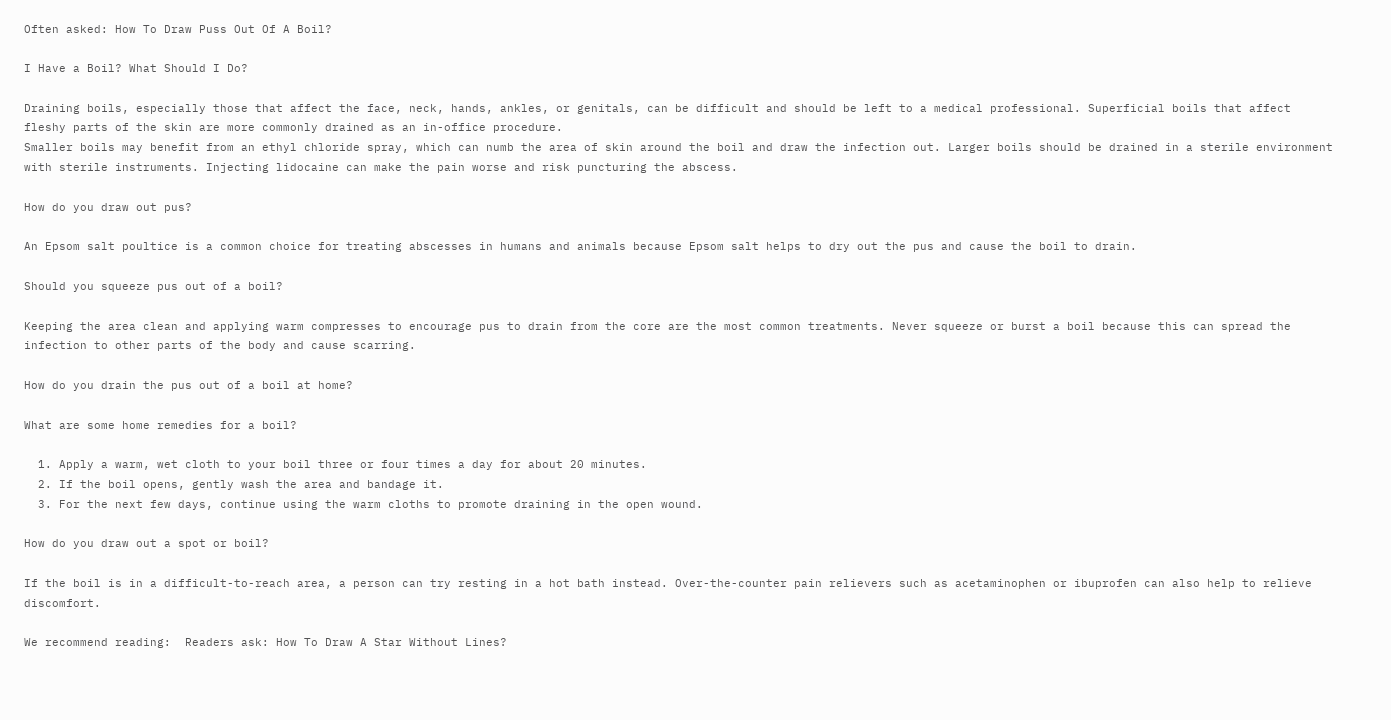Often asked: How To Draw Puss Out Of A Boil?

I Have a Boil? What Should I Do?

Draining boils, especially those that affect the face, neck, hands, ankles, or genitals, can be difficult and should be left to a medical professional. Superficial boils that affect fleshy parts of the skin are more commonly drained as an in-office procedure.
Smaller boils may benefit from an ethyl chloride spray, which can numb the area of skin around the boil and draw the infection out. Larger boils should be drained in a sterile environment with sterile instruments. Injecting lidocaine can make the pain worse and risk puncturing the abscess.

How do you draw out pus?

An Epsom salt poultice is a common choice for treating abscesses in humans and animals because Epsom salt helps to dry out the pus and cause the boil to drain.

Should you squeeze pus out of a boil?

Keeping the area clean and applying warm compresses to encourage pus to drain from the core are the most common treatments. Never squeeze or burst a boil because this can spread the infection to other parts of the body and cause scarring.

How do you drain the pus out of a boil at home?

What are some home remedies for a boil?

  1. Apply a warm, wet cloth to your boil three or four times a day for about 20 minutes.
  2. If the boil opens, gently wash the area and bandage it.
  3. For the next few days, continue using the warm cloths to promote draining in the open wound.

How do you draw out a spot or boil?

If the boil is in a difficult-to-reach area, a person can try resting in a hot bath instead. Over-the-counter pain relievers such as acetaminophen or ibuprofen can also help to relieve discomfort.

We recommend reading:  Readers ask: How To Draw A Star Without Lines?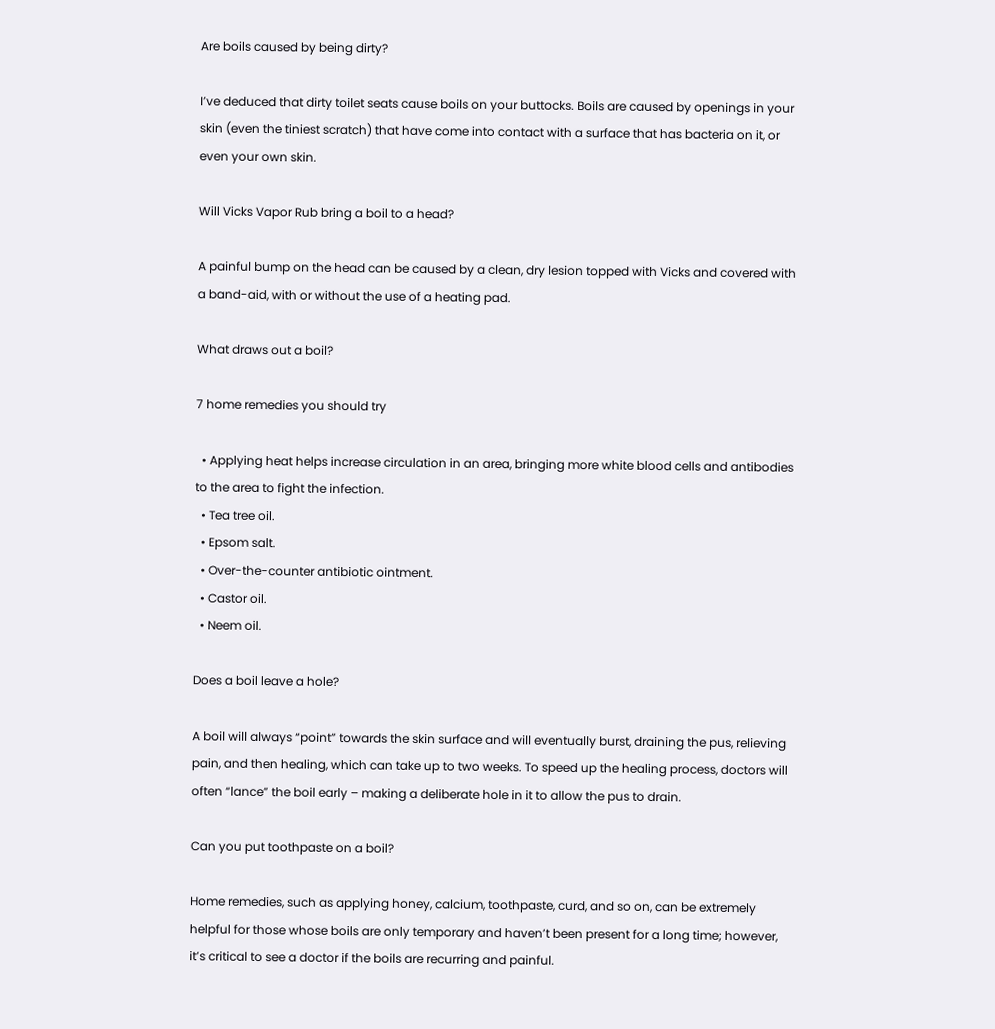Are boils caused by being dirty?

I’ve deduced that dirty toilet seats cause boils on your buttocks. Boils are caused by openings in your skin (even the tiniest scratch) that have come into contact with a surface that has bacteria on it, or even your own skin.

Will Vicks Vapor Rub bring a boil to a head?

A painful bump on the head can be caused by a clean, dry lesion topped with Vicks and covered with a band-aid, with or without the use of a heating pad.

What draws out a boil?

7 home remedies you should try

  • Applying heat helps increase circulation in an area, bringing more white blood cells and antibodies to the area to fight the infection.
  • Tea tree oil.
  • Epsom salt.
  • Over-the-counter antibiotic ointment.
  • Castor oil.
  • Neem oil.

Does a boil leave a hole?

A boil will always “point” towards the skin surface and will eventually burst, draining the pus, relieving pain, and then healing, which can take up to two weeks. To speed up the healing process, doctors will often “lance” the boil early – making a deliberate hole in it to allow the pus to drain.

Can you put toothpaste on a boil?

Home remedies, such as applying honey, calcium, toothpaste, curd, and so on, can be extremely helpful for those whose boils are only temporary and haven’t been present for a long time; however, it’s critical to see a doctor if the boils are recurring and painful.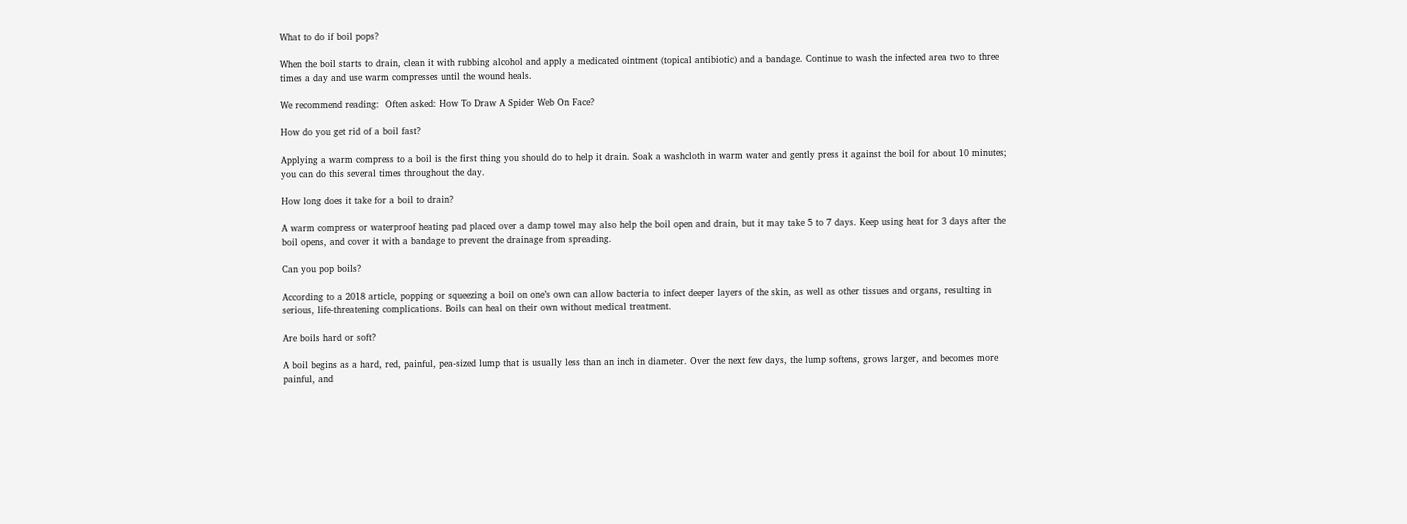What to do if boil pops?

When the boil starts to drain, clean it with rubbing alcohol and apply a medicated ointment (topical antibiotic) and a bandage. Continue to wash the infected area two to three times a day and use warm compresses until the wound heals.

We recommend reading:  Often asked: How To Draw A Spider Web On Face?

How do you get rid of a boil fast?

Applying a warm compress to a boil is the first thing you should do to help it drain. Soak a washcloth in warm water and gently press it against the boil for about 10 minutes; you can do this several times throughout the day.

How long does it take for a boil to drain?

A warm compress or waterproof heating pad placed over a damp towel may also help the boil open and drain, but it may take 5 to 7 days. Keep using heat for 3 days after the boil opens, and cover it with a bandage to prevent the drainage from spreading.

Can you pop boils?

According to a 2018 article, popping or squeezing a boil on one’s own can allow bacteria to infect deeper layers of the skin, as well as other tissues and organs, resulting in serious, life-threatening complications. Boils can heal on their own without medical treatment.

Are boils hard or soft?

A boil begins as a hard, red, painful, pea-sized lump that is usually less than an inch in diameter. Over the next few days, the lump softens, grows larger, and becomes more painful, and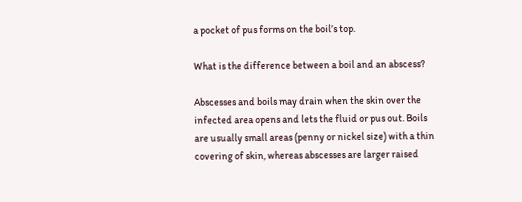a pocket of pus forms on the boil’s top.

What is the difference between a boil and an abscess?

Abscesses and boils may drain when the skin over the infected area opens and lets the fluid or pus out. Boils are usually small areas (penny or nickel size) with a thin covering of skin, whereas abscesses are larger raised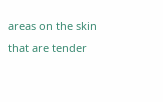areas on the skin that are tender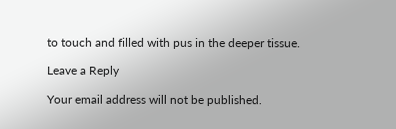to touch and filled with pus in the deeper tissue.

Leave a Reply

Your email address will not be published.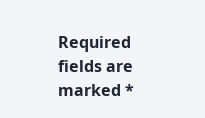Required fields are marked *